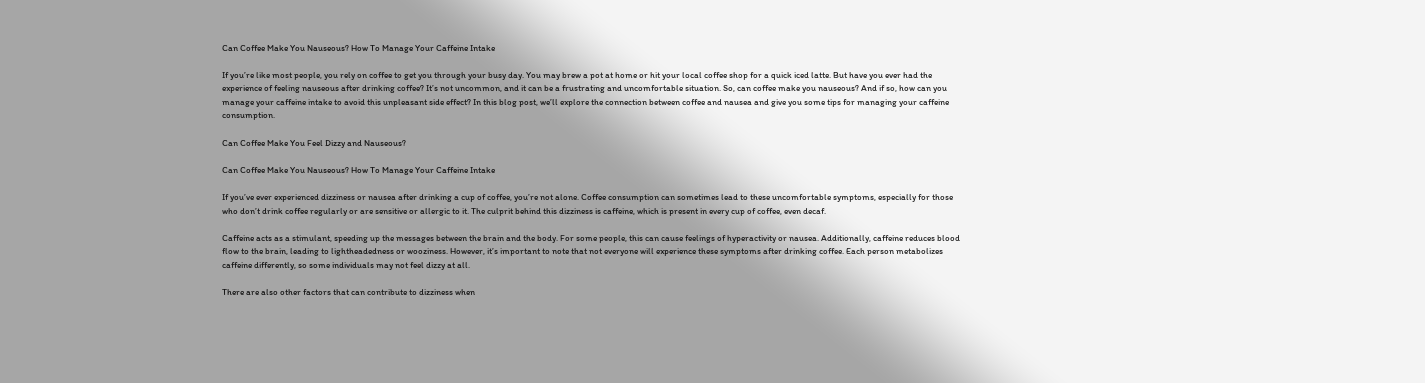Can Coffee Make You Nauseous? How To Manage Your Caffeine Intake

If you’re like most people, you rely on coffee to get you through your busy day. You may brew a pot at home or hit your local coffee shop for a quick iced latte. But have you ever had the experience of feeling nauseous after drinking coffee? It’s not uncommon, and it can be a frustrating and uncomfortable situation. So, can coffee make you nauseous? And if so, how can you manage your caffeine intake to avoid this unpleasant side effect? In this blog post, we’ll explore the connection between coffee and nausea and give you some tips for managing your caffeine consumption.

Can Coffee Make You Feel Dizzy and Nauseous?

Can Coffee Make You Nauseous? How To Manage Your Caffeine Intake

If you’ve ever experienced dizziness or nausea after drinking a cup of coffee, you’re not alone. Coffee consumption can sometimes lead to these uncomfortable symptoms, especially for those who don’t drink coffee regularly or are sensitive or allergic to it. The culprit behind this dizziness is caffeine, which is present in every cup of coffee, even decaf.

Caffeine acts as a stimulant, speeding up the messages between the brain and the body. For some people, this can cause feelings of hyperactivity or nausea. Additionally, caffeine reduces blood flow to the brain, leading to lightheadedness or wooziness. However, it’s important to note that not everyone will experience these symptoms after drinking coffee. Each person metabolizes caffeine differently, so some individuals may not feel dizzy at all.

There are also other factors that can contribute to dizziness when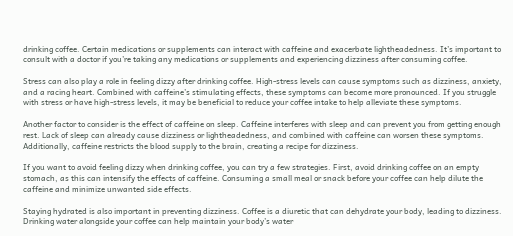drinking coffee. Certain medications or supplements can interact with caffeine and exacerbate lightheadedness. It’s important to consult with a doctor if you’re taking any medications or supplements and experiencing dizziness after consuming coffee.

Stress can also play a role in feeling dizzy after drinking coffee. High-stress levels can cause symptoms such as dizziness, anxiety, and a racing heart. Combined with caffeine’s stimulating effects, these symptoms can become more pronounced. If you struggle with stress or have high-stress levels, it may be beneficial to reduce your coffee intake to help alleviate these symptoms.

Another factor to consider is the effect of caffeine on sleep. Caffeine interferes with sleep and can prevent you from getting enough rest. Lack of sleep can already cause dizziness or lightheadedness, and combined with caffeine can worsen these symptoms. Additionally, caffeine restricts the blood supply to the brain, creating a recipe for dizziness.

If you want to avoid feeling dizzy when drinking coffee, you can try a few strategies. First, avoid drinking coffee on an empty stomach, as this can intensify the effects of caffeine. Consuming a small meal or snack before your coffee can help dilute the caffeine and minimize unwanted side effects.

Staying hydrated is also important in preventing dizziness. Coffee is a diuretic that can dehydrate your body, leading to dizziness. Drinking water alongside your coffee can help maintain your body’s water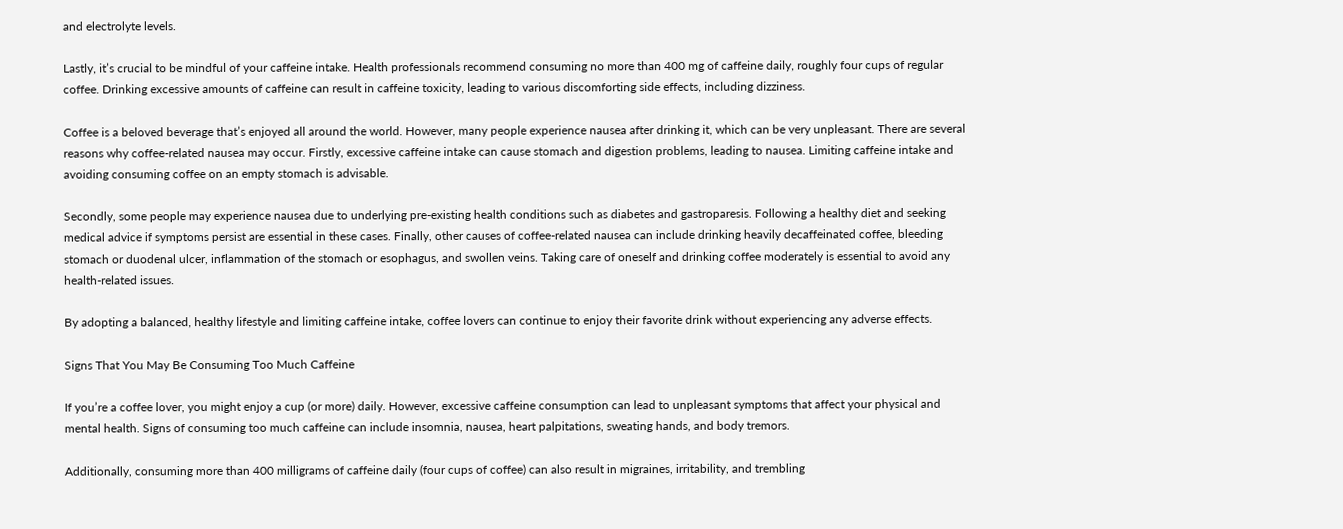and electrolyte levels.

Lastly, it’s crucial to be mindful of your caffeine intake. Health professionals recommend consuming no more than 400 mg of caffeine daily, roughly four cups of regular coffee. Drinking excessive amounts of caffeine can result in caffeine toxicity, leading to various discomforting side effects, including dizziness.

Coffee is a beloved beverage that’s enjoyed all around the world. However, many people experience nausea after drinking it, which can be very unpleasant. There are several reasons why coffee-related nausea may occur. Firstly, excessive caffeine intake can cause stomach and digestion problems, leading to nausea. Limiting caffeine intake and avoiding consuming coffee on an empty stomach is advisable.

Secondly, some people may experience nausea due to underlying pre-existing health conditions such as diabetes and gastroparesis. Following a healthy diet and seeking medical advice if symptoms persist are essential in these cases. Finally, other causes of coffee-related nausea can include drinking heavily decaffeinated coffee, bleeding stomach or duodenal ulcer, inflammation of the stomach or esophagus, and swollen veins. Taking care of oneself and drinking coffee moderately is essential to avoid any health-related issues.

By adopting a balanced, healthy lifestyle and limiting caffeine intake, coffee lovers can continue to enjoy their favorite drink without experiencing any adverse effects.

Signs That You May Be Consuming Too Much Caffeine

If you’re a coffee lover, you might enjoy a cup (or more) daily. However, excessive caffeine consumption can lead to unpleasant symptoms that affect your physical and mental health. Signs of consuming too much caffeine can include insomnia, nausea, heart palpitations, sweating hands, and body tremors.

Additionally, consuming more than 400 milligrams of caffeine daily (four cups of coffee) can also result in migraines, irritability, and trembling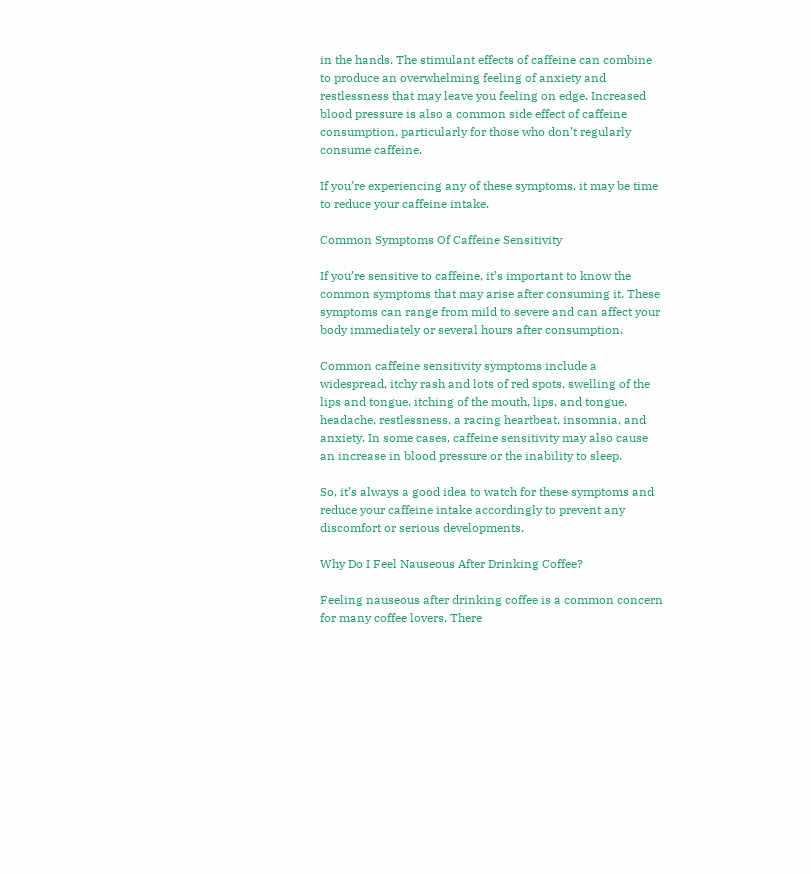in the hands. The stimulant effects of caffeine can combine to produce an overwhelming feeling of anxiety and restlessness that may leave you feeling on edge. Increased blood pressure is also a common side effect of caffeine consumption, particularly for those who don’t regularly consume caffeine.

If you’re experiencing any of these symptoms, it may be time to reduce your caffeine intake.

Common Symptoms Of Caffeine Sensitivity

If you’re sensitive to caffeine, it’s important to know the common symptoms that may arise after consuming it. These symptoms can range from mild to severe and can affect your body immediately or several hours after consumption.

Common caffeine sensitivity symptoms include a widespread, itchy rash and lots of red spots, swelling of the lips and tongue, itching of the mouth, lips, and tongue, headache, restlessness, a racing heartbeat, insomnia, and anxiety. In some cases, caffeine sensitivity may also cause an increase in blood pressure or the inability to sleep.

So, it’s always a good idea to watch for these symptoms and reduce your caffeine intake accordingly to prevent any discomfort or serious developments.

Why Do I Feel Nauseous After Drinking Coffee?

Feeling nauseous after drinking coffee is a common concern for many coffee lovers. There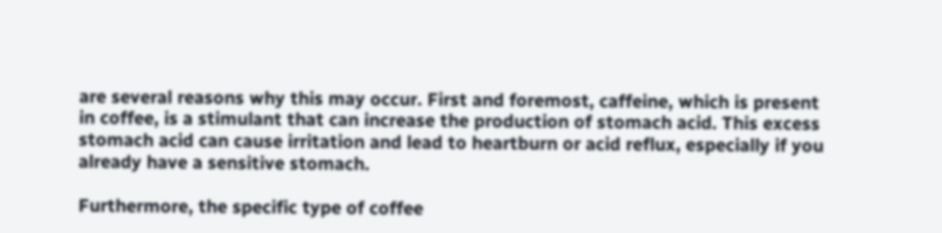are several reasons why this may occur. First and foremost, caffeine, which is present in coffee, is a stimulant that can increase the production of stomach acid. This excess stomach acid can cause irritation and lead to heartburn or acid reflux, especially if you already have a sensitive stomach.

Furthermore, the specific type of coffee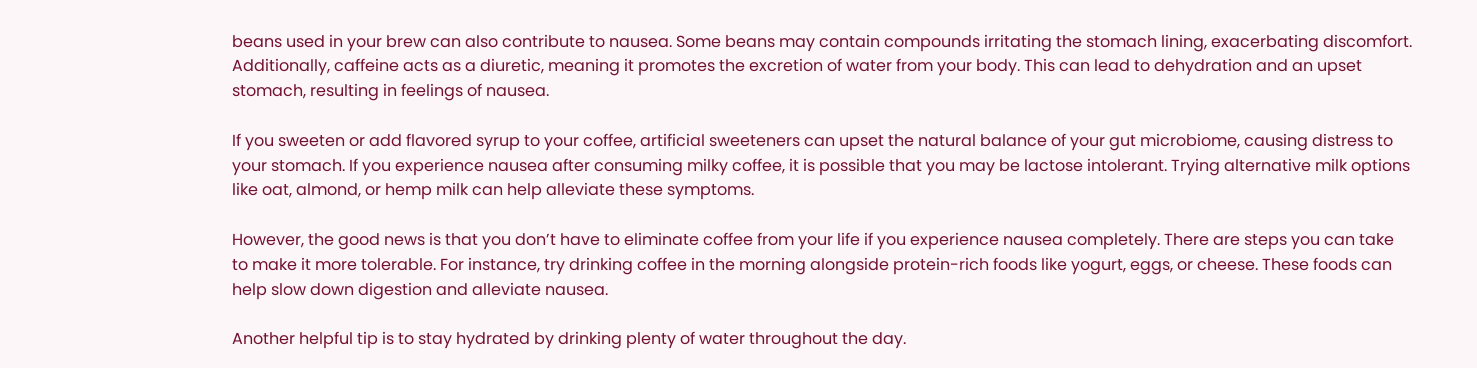beans used in your brew can also contribute to nausea. Some beans may contain compounds irritating the stomach lining, exacerbating discomfort. Additionally, caffeine acts as a diuretic, meaning it promotes the excretion of water from your body. This can lead to dehydration and an upset stomach, resulting in feelings of nausea.

If you sweeten or add flavored syrup to your coffee, artificial sweeteners can upset the natural balance of your gut microbiome, causing distress to your stomach. If you experience nausea after consuming milky coffee, it is possible that you may be lactose intolerant. Trying alternative milk options like oat, almond, or hemp milk can help alleviate these symptoms.

However, the good news is that you don’t have to eliminate coffee from your life if you experience nausea completely. There are steps you can take to make it more tolerable. For instance, try drinking coffee in the morning alongside protein-rich foods like yogurt, eggs, or cheese. These foods can help slow down digestion and alleviate nausea.

Another helpful tip is to stay hydrated by drinking plenty of water throughout the day.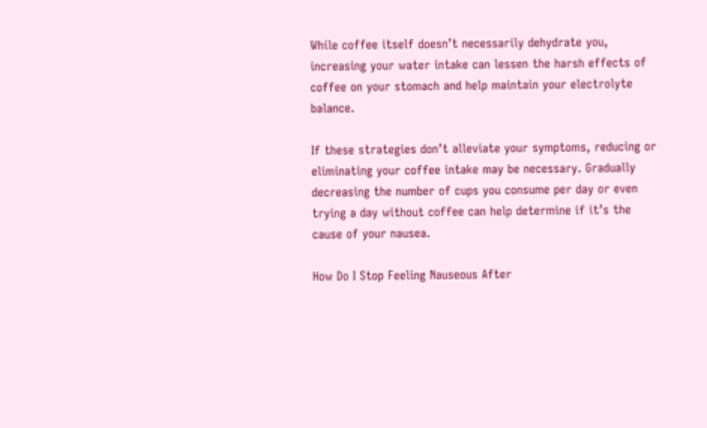While coffee itself doesn’t necessarily dehydrate you, increasing your water intake can lessen the harsh effects of coffee on your stomach and help maintain your electrolyte balance.

If these strategies don’t alleviate your symptoms, reducing or eliminating your coffee intake may be necessary. Gradually decreasing the number of cups you consume per day or even trying a day without coffee can help determine if it’s the cause of your nausea.

How Do I Stop Feeling Nauseous After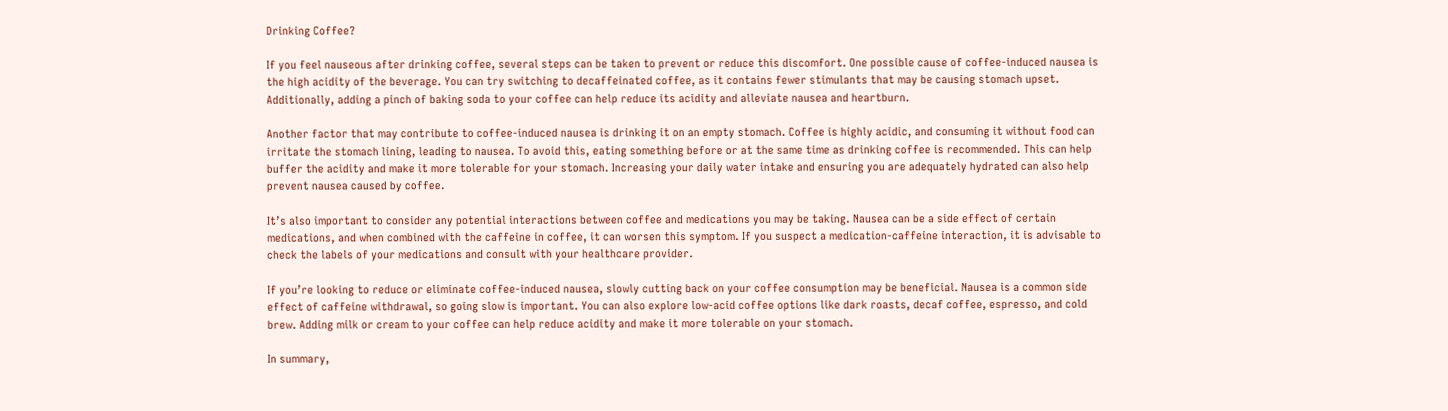Drinking Coffee?

If you feel nauseous after drinking coffee, several steps can be taken to prevent or reduce this discomfort. One possible cause of coffee-induced nausea is the high acidity of the beverage. You can try switching to decaffeinated coffee, as it contains fewer stimulants that may be causing stomach upset. Additionally, adding a pinch of baking soda to your coffee can help reduce its acidity and alleviate nausea and heartburn.

Another factor that may contribute to coffee-induced nausea is drinking it on an empty stomach. Coffee is highly acidic, and consuming it without food can irritate the stomach lining, leading to nausea. To avoid this, eating something before or at the same time as drinking coffee is recommended. This can help buffer the acidity and make it more tolerable for your stomach. Increasing your daily water intake and ensuring you are adequately hydrated can also help prevent nausea caused by coffee.

It’s also important to consider any potential interactions between coffee and medications you may be taking. Nausea can be a side effect of certain medications, and when combined with the caffeine in coffee, it can worsen this symptom. If you suspect a medication-caffeine interaction, it is advisable to check the labels of your medications and consult with your healthcare provider.

If you’re looking to reduce or eliminate coffee-induced nausea, slowly cutting back on your coffee consumption may be beneficial. Nausea is a common side effect of caffeine withdrawal, so going slow is important. You can also explore low-acid coffee options like dark roasts, decaf coffee, espresso, and cold brew. Adding milk or cream to your coffee can help reduce acidity and make it more tolerable on your stomach.

In summary,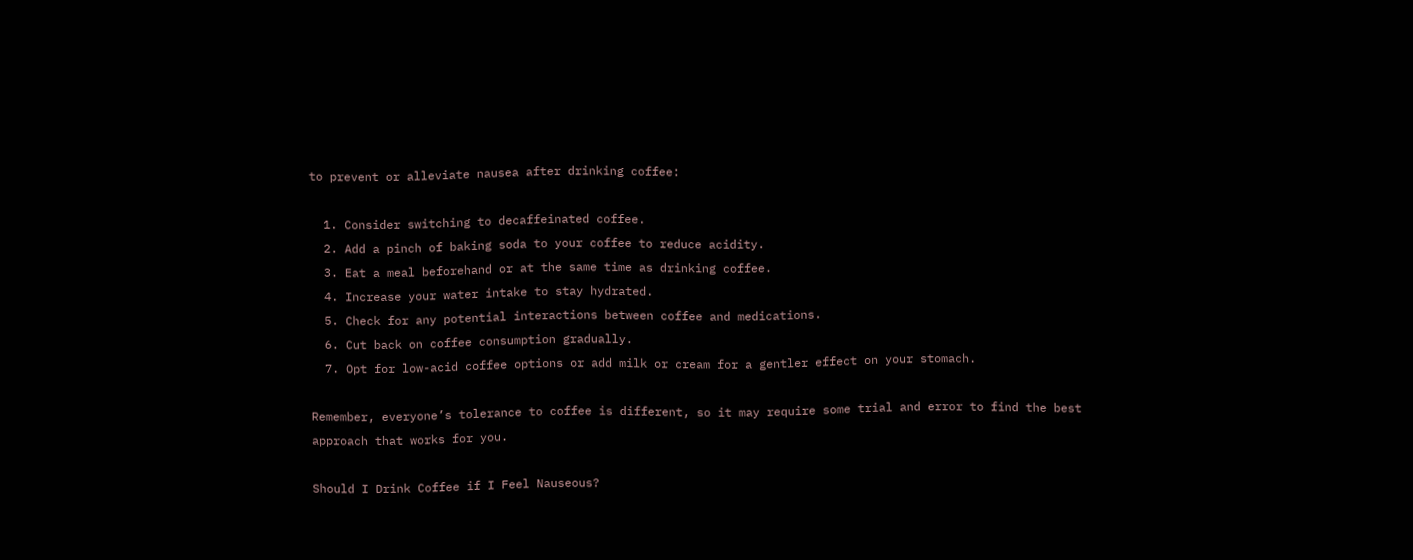to prevent or alleviate nausea after drinking coffee:

  1. Consider switching to decaffeinated coffee.
  2. Add a pinch of baking soda to your coffee to reduce acidity.
  3. Eat a meal beforehand or at the same time as drinking coffee.
  4. Increase your water intake to stay hydrated.
  5. Check for any potential interactions between coffee and medications.
  6. Cut back on coffee consumption gradually.
  7. Opt for low-acid coffee options or add milk or cream for a gentler effect on your stomach.

Remember, everyone’s tolerance to coffee is different, so it may require some trial and error to find the best approach that works for you.

Should I Drink Coffee if I Feel Nauseous?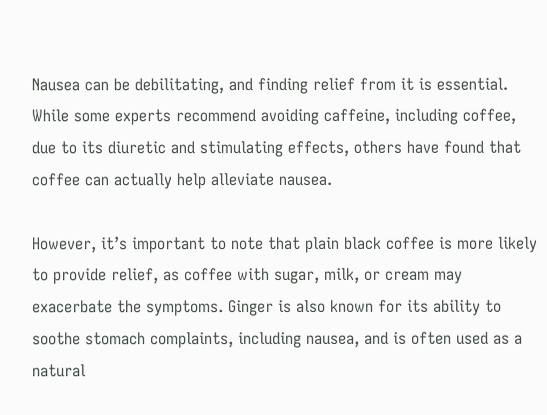Nausea can be debilitating, and finding relief from it is essential. While some experts recommend avoiding caffeine, including coffee, due to its diuretic and stimulating effects, others have found that coffee can actually help alleviate nausea.

However, it’s important to note that plain black coffee is more likely to provide relief, as coffee with sugar, milk, or cream may exacerbate the symptoms. Ginger is also known for its ability to soothe stomach complaints, including nausea, and is often used as a natural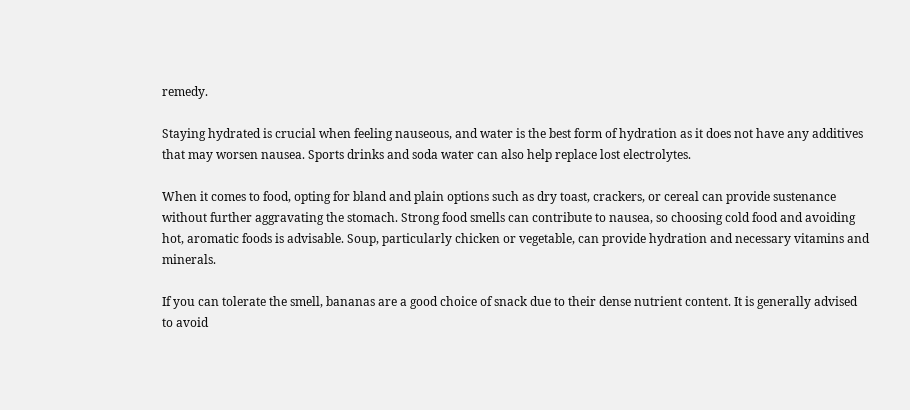remedy.

Staying hydrated is crucial when feeling nauseous, and water is the best form of hydration as it does not have any additives that may worsen nausea. Sports drinks and soda water can also help replace lost electrolytes.

When it comes to food, opting for bland and plain options such as dry toast, crackers, or cereal can provide sustenance without further aggravating the stomach. Strong food smells can contribute to nausea, so choosing cold food and avoiding hot, aromatic foods is advisable. Soup, particularly chicken or vegetable, can provide hydration and necessary vitamins and minerals.

If you can tolerate the smell, bananas are a good choice of snack due to their dense nutrient content. It is generally advised to avoid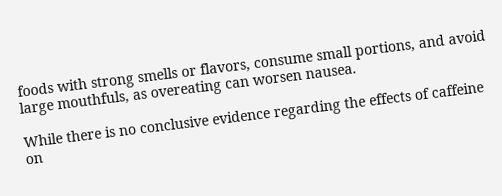foods with strong smells or flavors, consume small portions, and avoid large mouthfuls, as overeating can worsen nausea.

While there is no conclusive evidence regarding the effects of caffeine on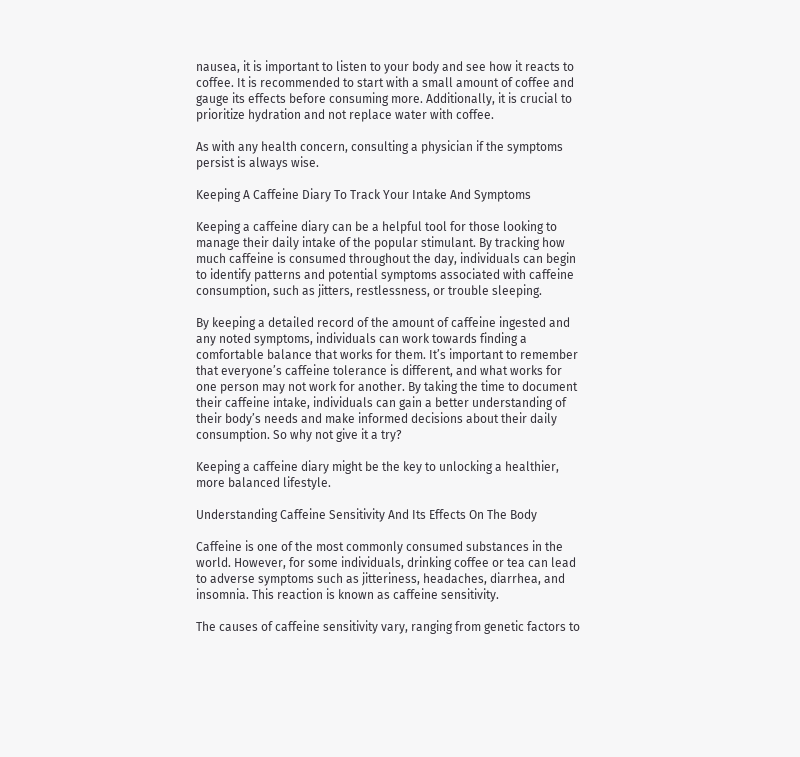nausea, it is important to listen to your body and see how it reacts to coffee. It is recommended to start with a small amount of coffee and gauge its effects before consuming more. Additionally, it is crucial to prioritize hydration and not replace water with coffee.

As with any health concern, consulting a physician if the symptoms persist is always wise.

Keeping A Caffeine Diary To Track Your Intake And Symptoms

Keeping a caffeine diary can be a helpful tool for those looking to manage their daily intake of the popular stimulant. By tracking how much caffeine is consumed throughout the day, individuals can begin to identify patterns and potential symptoms associated with caffeine consumption, such as jitters, restlessness, or trouble sleeping.

By keeping a detailed record of the amount of caffeine ingested and any noted symptoms, individuals can work towards finding a comfortable balance that works for them. It’s important to remember that everyone’s caffeine tolerance is different, and what works for one person may not work for another. By taking the time to document their caffeine intake, individuals can gain a better understanding of their body’s needs and make informed decisions about their daily consumption. So why not give it a try?

Keeping a caffeine diary might be the key to unlocking a healthier, more balanced lifestyle.

Understanding Caffeine Sensitivity And Its Effects On The Body

Caffeine is one of the most commonly consumed substances in the world. However, for some individuals, drinking coffee or tea can lead to adverse symptoms such as jitteriness, headaches, diarrhea, and insomnia. This reaction is known as caffeine sensitivity.

The causes of caffeine sensitivity vary, ranging from genetic factors to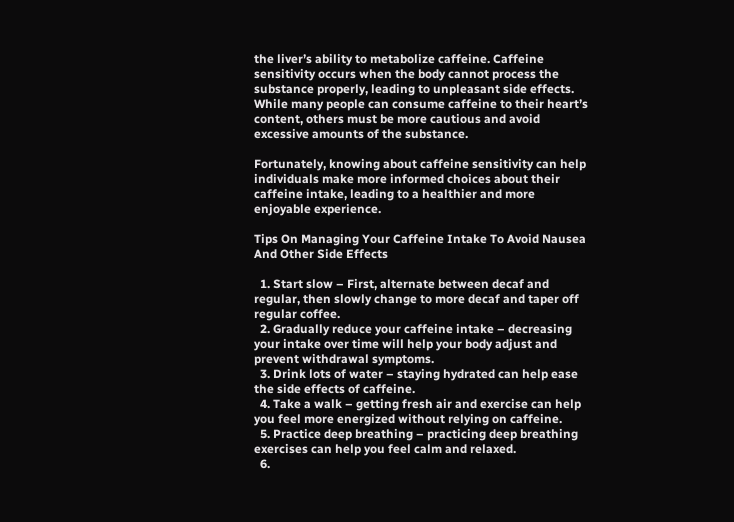the liver’s ability to metabolize caffeine. Caffeine sensitivity occurs when the body cannot process the substance properly, leading to unpleasant side effects. While many people can consume caffeine to their heart’s content, others must be more cautious and avoid excessive amounts of the substance.

Fortunately, knowing about caffeine sensitivity can help individuals make more informed choices about their caffeine intake, leading to a healthier and more enjoyable experience.

Tips On Managing Your Caffeine Intake To Avoid Nausea And Other Side Effects

  1. Start slow – First, alternate between decaf and regular, then slowly change to more decaf and taper off regular coffee.
  2. Gradually reduce your caffeine intake – decreasing your intake over time will help your body adjust and prevent withdrawal symptoms.
  3. Drink lots of water – staying hydrated can help ease the side effects of caffeine.
  4. Take a walk – getting fresh air and exercise can help you feel more energized without relying on caffeine.
  5. Practice deep breathing – practicing deep breathing exercises can help you feel calm and relaxed.
  6.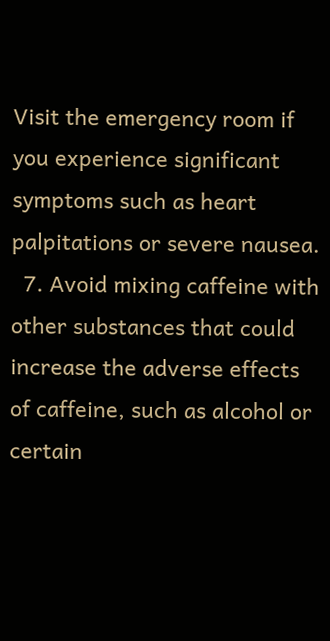Visit the emergency room if you experience significant symptoms such as heart palpitations or severe nausea.
  7. Avoid mixing caffeine with other substances that could increase the adverse effects of caffeine, such as alcohol or certain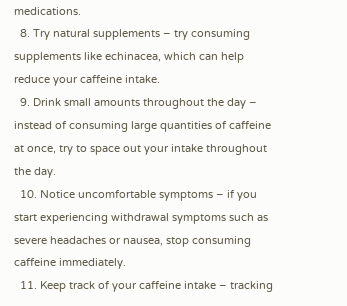medications.
  8. Try natural supplements – try consuming supplements like echinacea, which can help reduce your caffeine intake.
  9. Drink small amounts throughout the day – instead of consuming large quantities of caffeine at once, try to space out your intake throughout the day.
  10. Notice uncomfortable symptoms – if you start experiencing withdrawal symptoms such as severe headaches or nausea, stop consuming caffeine immediately.
  11. Keep track of your caffeine intake – tracking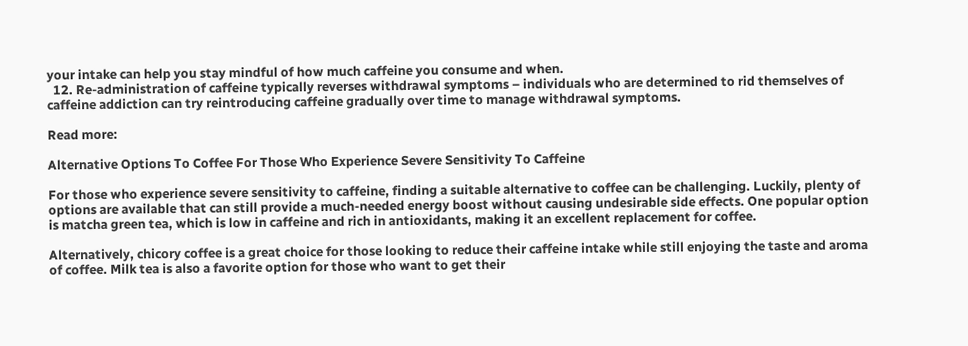your intake can help you stay mindful of how much caffeine you consume and when.
  12. Re-administration of caffeine typically reverses withdrawal symptoms – individuals who are determined to rid themselves of caffeine addiction can try reintroducing caffeine gradually over time to manage withdrawal symptoms.

Read more:

Alternative Options To Coffee For Those Who Experience Severe Sensitivity To Caffeine

For those who experience severe sensitivity to caffeine, finding a suitable alternative to coffee can be challenging. Luckily, plenty of options are available that can still provide a much-needed energy boost without causing undesirable side effects. One popular option is matcha green tea, which is low in caffeine and rich in antioxidants, making it an excellent replacement for coffee.

Alternatively, chicory coffee is a great choice for those looking to reduce their caffeine intake while still enjoying the taste and aroma of coffee. Milk tea is also a favorite option for those who want to get their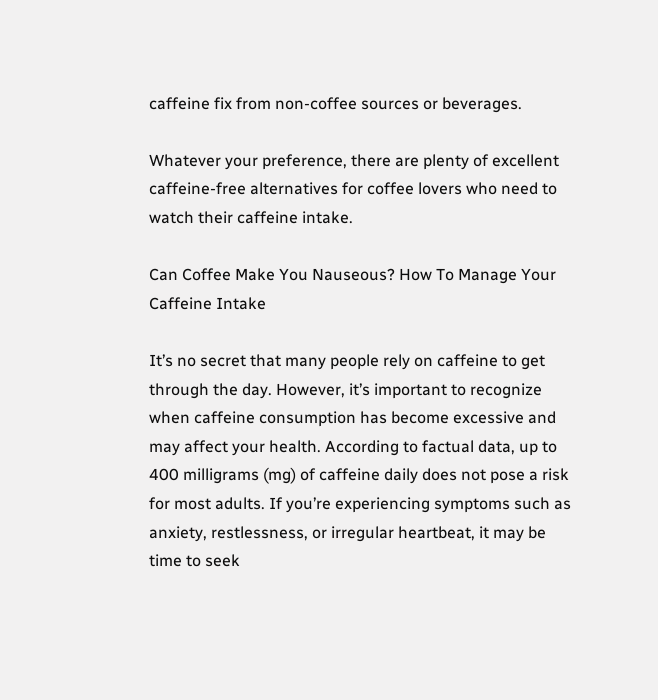caffeine fix from non-coffee sources or beverages.

Whatever your preference, there are plenty of excellent caffeine-free alternatives for coffee lovers who need to watch their caffeine intake.

Can Coffee Make You Nauseous? How To Manage Your Caffeine Intake

It’s no secret that many people rely on caffeine to get through the day. However, it’s important to recognize when caffeine consumption has become excessive and may affect your health. According to factual data, up to 400 milligrams (mg) of caffeine daily does not pose a risk for most adults. If you’re experiencing symptoms such as anxiety, restlessness, or irregular heartbeat, it may be time to seek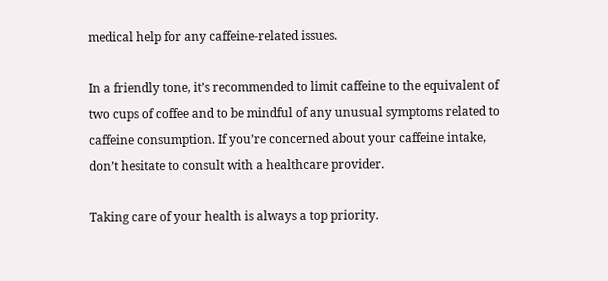medical help for any caffeine-related issues.

In a friendly tone, it’s recommended to limit caffeine to the equivalent of two cups of coffee and to be mindful of any unusual symptoms related to caffeine consumption. If you’re concerned about your caffeine intake, don’t hesitate to consult with a healthcare provider.

Taking care of your health is always a top priority.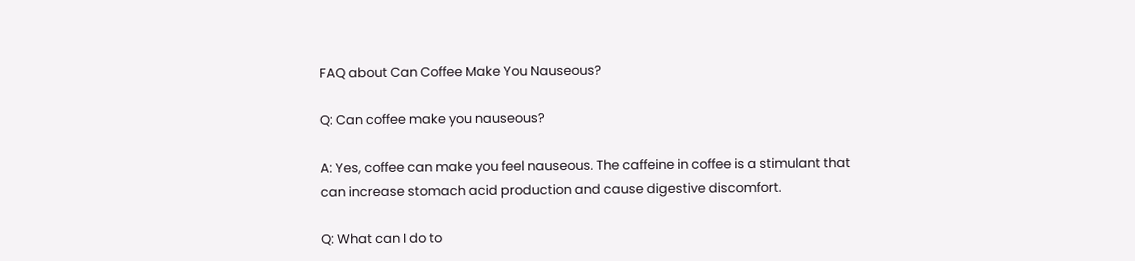FAQ about Can Coffee Make You Nauseous?

Q: Can coffee make you nauseous?

A: Yes, coffee can make you feel nauseous. The caffeine in coffee is a stimulant that can increase stomach acid production and cause digestive discomfort.

Q: What can I do to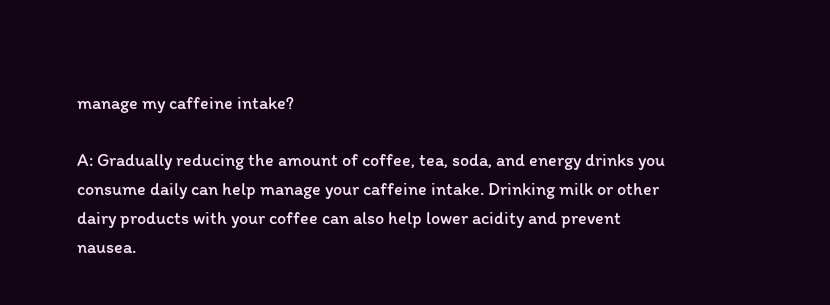manage my caffeine intake?

A: Gradually reducing the amount of coffee, tea, soda, and energy drinks you consume daily can help manage your caffeine intake. Drinking milk or other dairy products with your coffee can also help lower acidity and prevent nausea.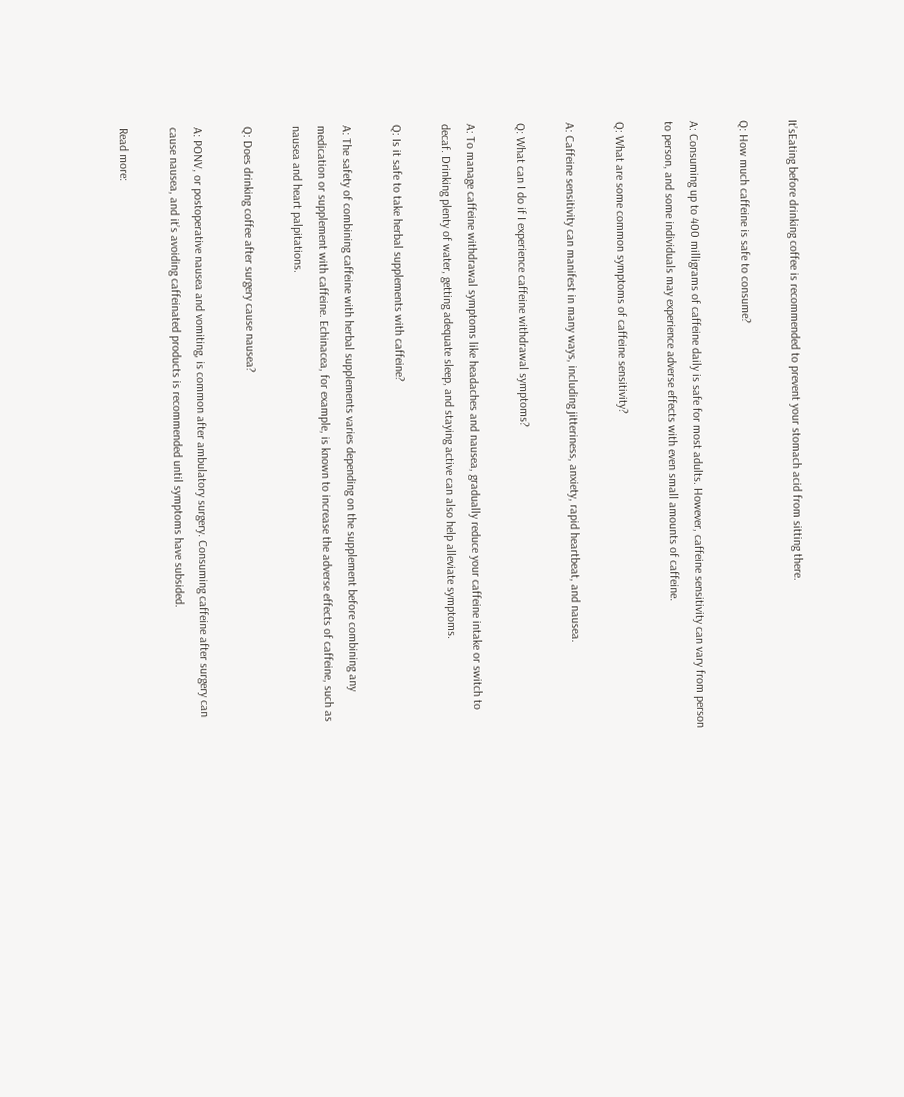It’sEating before drinking coffee is recommended to prevent your stomach acid from sitting there.

Q: How much caffeine is safe to consume?

A: Consuming up to 400 milligrams of caffeine daily is safe for most adults. However, caffeine sensitivity can vary from person to person, and some individuals may experience adverse effects with even small amounts of caffeine.

Q: What are some common symptoms of caffeine sensitivity?

A: Caffeine sensitivity can manifest in many ways, including jitteriness, anxiety, rapid heartbeat, and nausea.

Q: What can I do if I experience caffeine withdrawal symptoms?

A: To manage caffeine withdrawal symptoms like headaches and nausea, gradually reduce your caffeine intake or switch to decaf. Drinking plenty of water, getting adequate sleep, and staying active can also help alleviate symptoms.

Q: Is it safe to take herbal supplements with caffeine?

A: The safety of combining caffeine with herbal supplements varies depending on the supplement before combining any medication or supplement with caffeine. Echinacea, for example, is known to increase the adverse effects of caffeine, such as nausea and heart palpitations.

Q: Does drinking coffee after surgery cause nausea?

A: PONV, or postoperative nausea and vomiting, is common after ambulatory surgery. Consuming caffeine after surgery can cause nausea, and it’s avoiding caffeinated products is recommended until symptoms have subsided.

Read more: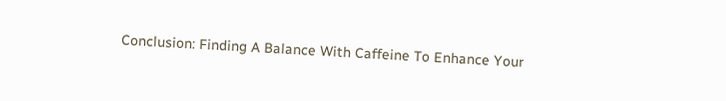Conclusion: Finding A Balance With Caffeine To Enhance Your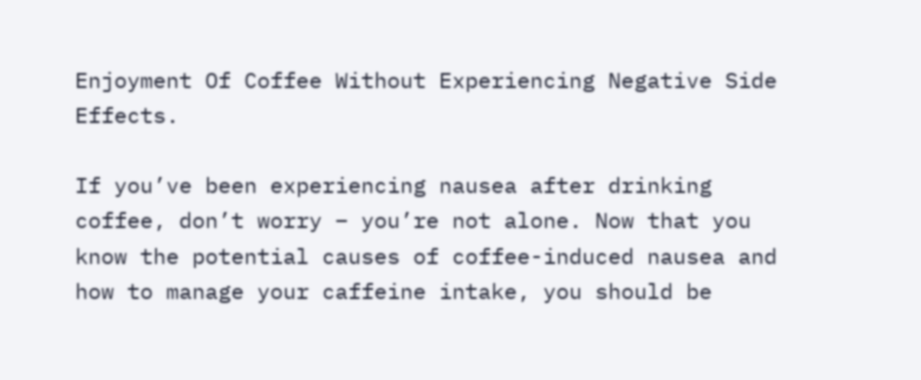Enjoyment Of Coffee Without Experiencing Negative Side Effects.

If you’ve been experiencing nausea after drinking coffee, don’t worry – you’re not alone. Now that you know the potential causes of coffee-induced nausea and how to manage your caffeine intake, you should be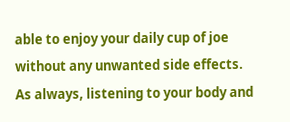able to enjoy your daily cup of joe without any unwanted side effects. As always, listening to your body and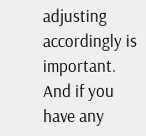adjusting accordingly is important. And if you have any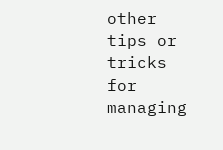other tips or tricks for managing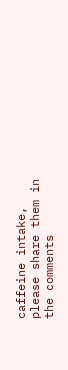caffeine intake, please share them in the comments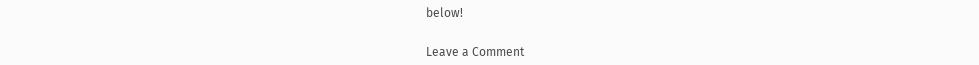below!


Leave a Comment